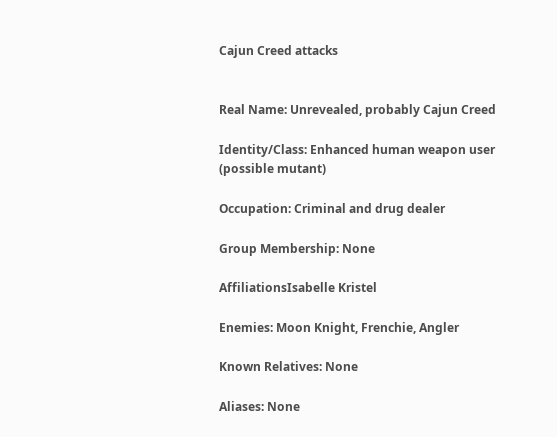Cajun Creed attacks


Real Name: Unrevealed, probably Cajun Creed

Identity/Class: Enhanced human weapon user (possible mutant)

Occupation: Criminal and drug dealer

Group Membership: None

AffiliationsIsabelle Kristel

Enemies: Moon Knight, Frenchie, Angler

Known Relatives: None

Aliases: None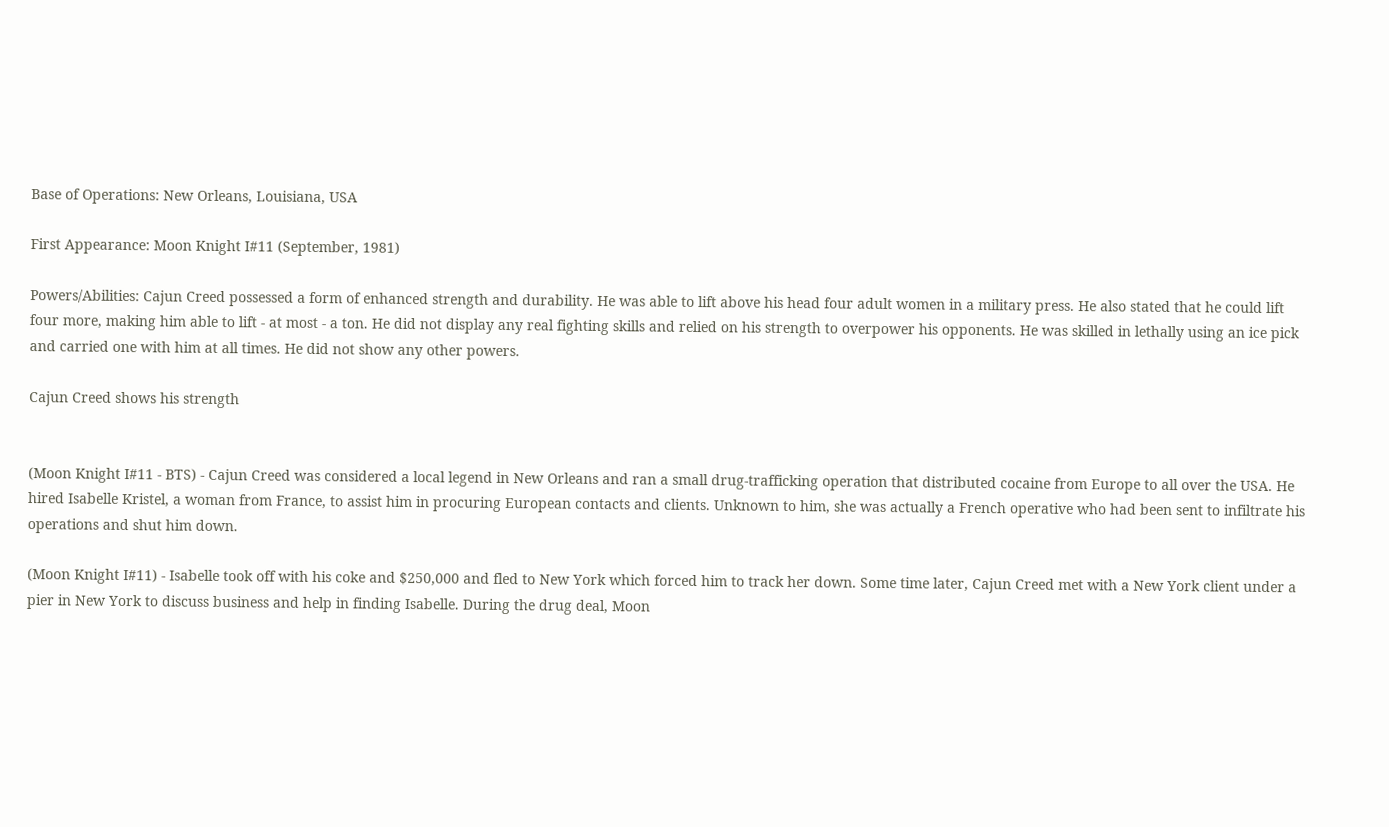Base of Operations: New Orleans, Louisiana, USA

First Appearance: Moon Knight I#11 (September, 1981)

Powers/Abilities: Cajun Creed possessed a form of enhanced strength and durability. He was able to lift above his head four adult women in a military press. He also stated that he could lift four more, making him able to lift - at most - a ton. He did not display any real fighting skills and relied on his strength to overpower his opponents. He was skilled in lethally using an ice pick and carried one with him at all times. He did not show any other powers.

Cajun Creed shows his strength


(Moon Knight I#11 - BTS) - Cajun Creed was considered a local legend in New Orleans and ran a small drug-trafficking operation that distributed cocaine from Europe to all over the USA. He hired Isabelle Kristel, a woman from France, to assist him in procuring European contacts and clients. Unknown to him, she was actually a French operative who had been sent to infiltrate his operations and shut him down.

(Moon Knight I#11) - Isabelle took off with his coke and $250,000 and fled to New York which forced him to track her down. Some time later, Cajun Creed met with a New York client under a pier in New York to discuss business and help in finding Isabelle. During the drug deal, Moon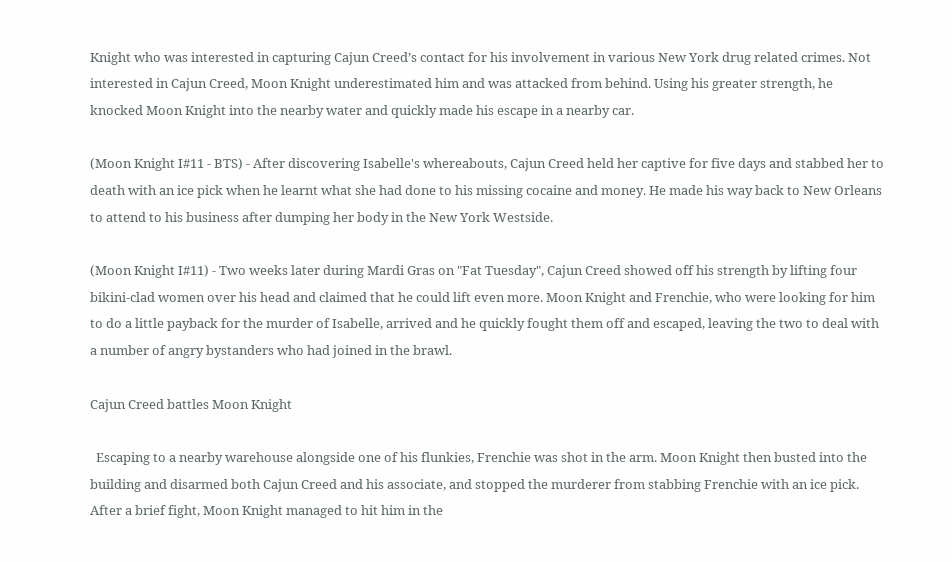Knight who was interested in capturing Cajun Creed’s contact for his involvement in various New York drug related crimes. Not interested in Cajun Creed, Moon Knight underestimated him and was attacked from behind. Using his greater strength, he knocked Moon Knight into the nearby water and quickly made his escape in a nearby car.

(Moon Knight I#11 - BTS) - After discovering Isabelle's whereabouts, Cajun Creed held her captive for five days and stabbed her to death with an ice pick when he learnt what she had done to his missing cocaine and money. He made his way back to New Orleans to attend to his business after dumping her body in the New York Westside.

(Moon Knight I#11) - Two weeks later during Mardi Gras on "Fat Tuesday", Cajun Creed showed off his strength by lifting four bikini-clad women over his head and claimed that he could lift even more. Moon Knight and Frenchie, who were looking for him to do a little payback for the murder of Isabelle, arrived and he quickly fought them off and escaped, leaving the two to deal with a number of angry bystanders who had joined in the brawl.

Cajun Creed battles Moon Knight

  Escaping to a nearby warehouse alongside one of his flunkies, Frenchie was shot in the arm. Moon Knight then busted into the building and disarmed both Cajun Creed and his associate, and stopped the murderer from stabbing Frenchie with an ice pick. After a brief fight, Moon Knight managed to hit him in the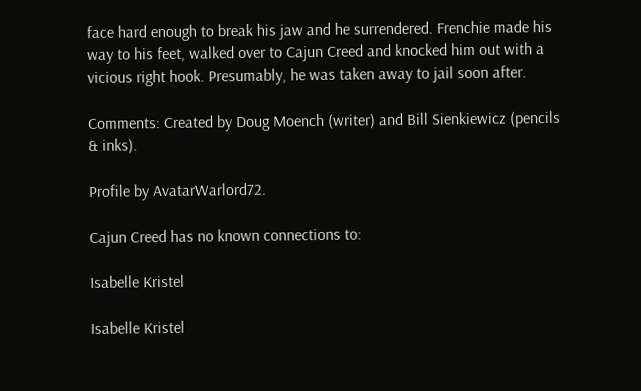face hard enough to break his jaw and he surrendered. Frenchie made his way to his feet, walked over to Cajun Creed and knocked him out with a vicious right hook. Presumably, he was taken away to jail soon after.

Comments: Created by Doug Moench (writer) and Bill Sienkiewicz (pencils & inks).

Profile by AvatarWarlord72.

Cajun Creed has no known connections to:

Isabelle Kristel

Isabelle Kristel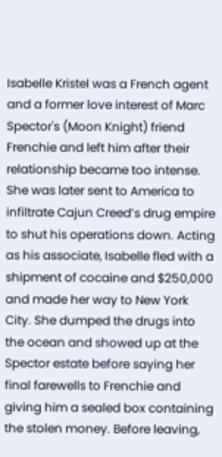Isabelle Kristel was a French agent and a former love interest of Marc Spector's (Moon Knight) friend Frenchie and left him after their relationship became too intense. She was later sent to America to infiltrate Cajun Creed’s drug empire to shut his operations down. Acting as his associate, Isabelle fled with a shipment of cocaine and $250,000 and made her way to New York City. She dumped the drugs into the ocean and showed up at the Spector estate before saying her final farewells to Frenchie and giving him a sealed box containing the stolen money. Before leaving,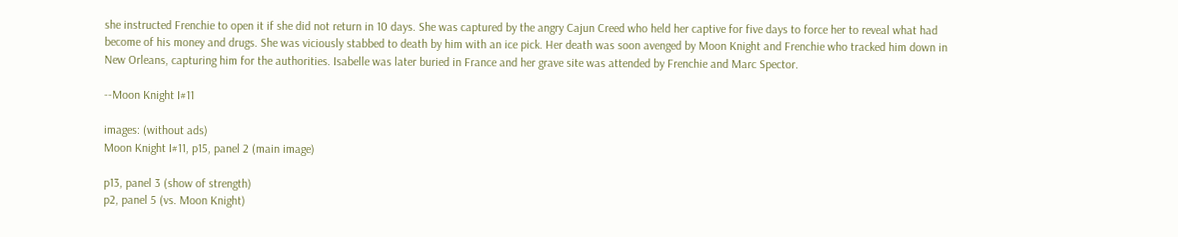she instructed Frenchie to open it if she did not return in 10 days. She was captured by the angry Cajun Creed who held her captive for five days to force her to reveal what had become of his money and drugs. She was viciously stabbed to death by him with an ice pick. Her death was soon avenged by Moon Knight and Frenchie who tracked him down in New Orleans, capturing him for the authorities. Isabelle was later buried in France and her grave site was attended by Frenchie and Marc Spector.

--Moon Knight I#11

images: (without ads)
Moon Knight I#11, p15, panel 2 (main image)

p13, panel 3 (show of strength)
p2, panel 5 (vs. Moon Knight)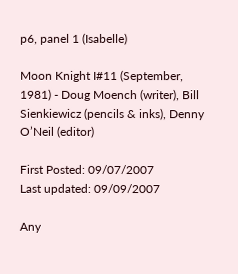p6, panel 1 (Isabelle)

Moon Knight I#11 (September, 1981) - Doug Moench (writer), Bill Sienkiewicz (pencils & inks), Denny O’Neil (editor)

First Posted: 09/07/2007
Last updated: 09/09/2007

Any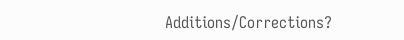Additions/Corrections?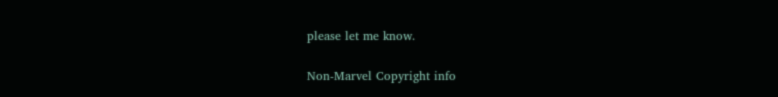please let me know.

Non-Marvel Copyright info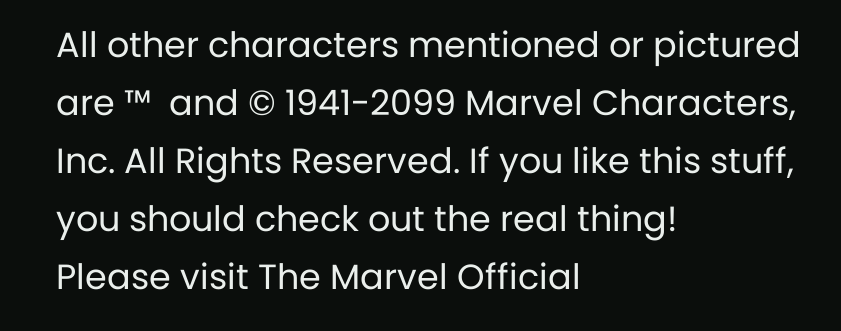All other characters mentioned or pictured are ™  and © 1941-2099 Marvel Characters, Inc. All Rights Reserved. If you like this stuff, you should check out the real thing!
Please visit The Marvel Official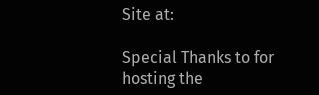Site at:

Special Thanks to for hosting the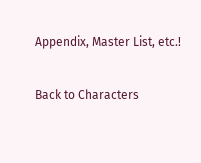Appendix, Master List, etc.!

Back to Characters